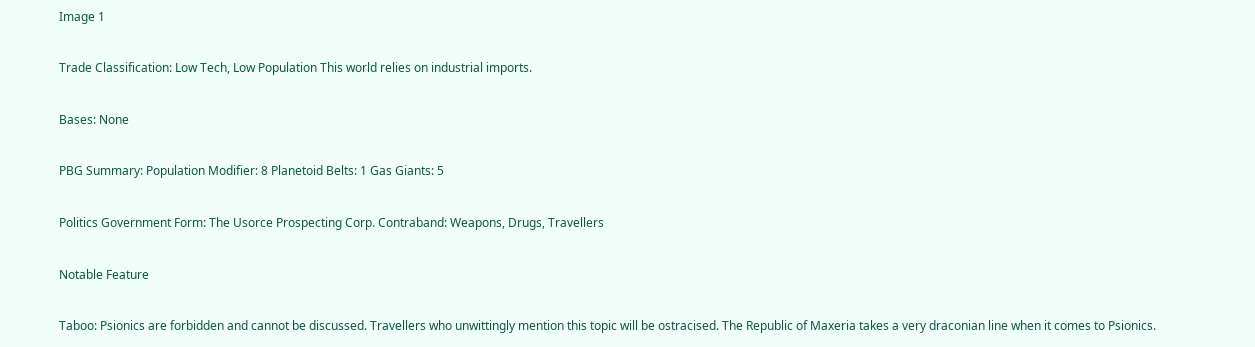Image 1

Trade Classification: Low Tech, Low Population This world relies on industrial imports.

Bases: None

PBG Summary: Population Modifier: 8 Planetoid Belts: 1 Gas Giants: 5

Politics Government Form: The Usorce Prospecting Corp. Contraband: Weapons, Drugs, Travellers

Notable Feature

Taboo: Psionics are forbidden and cannot be discussed. Travellers who unwittingly mention this topic will be ostracised. The Republic of Maxeria takes a very draconian line when it comes to Psionics.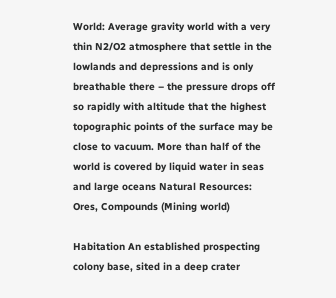World: Average gravity world with a very thin N2/O2 atmosphere that settle in the lowlands and depressions and is only breathable there – the pressure drops off so rapidly with altitude that the highest topographic points of the surface may be close to vacuum. More than half of the world is covered by liquid water in seas and large oceans Natural Resources: Ores, Compounds (Mining world)

Habitation An established prospecting colony base, sited in a deep crater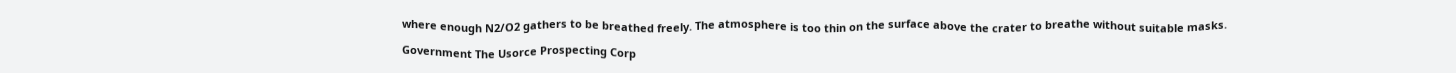where enough N2/O2 gathers to be breathed freely. The atmosphere is too thin on the surface above the crater to breathe without suitable masks.

Government The Usorce Prospecting Corp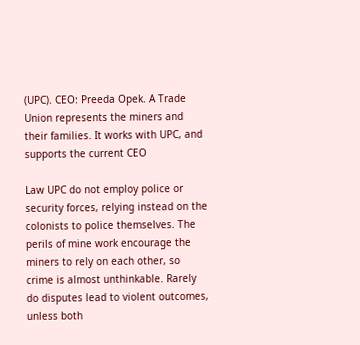(UPC). CEO: Preeda Opek. A Trade Union represents the miners and their families. It works with UPC, and supports the current CEO

Law UPC do not employ police or security forces, relying instead on the colonists to police themselves. The perils of mine work encourage the miners to rely on each other, so crime is almost unthinkable. Rarely do disputes lead to violent outcomes, unless both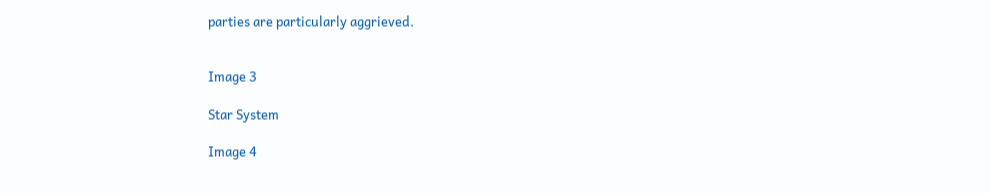parties are particularly aggrieved.


Image 3

Star System

Image 4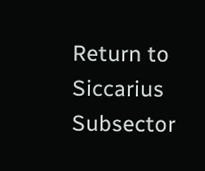Return to Siccarius Subsector